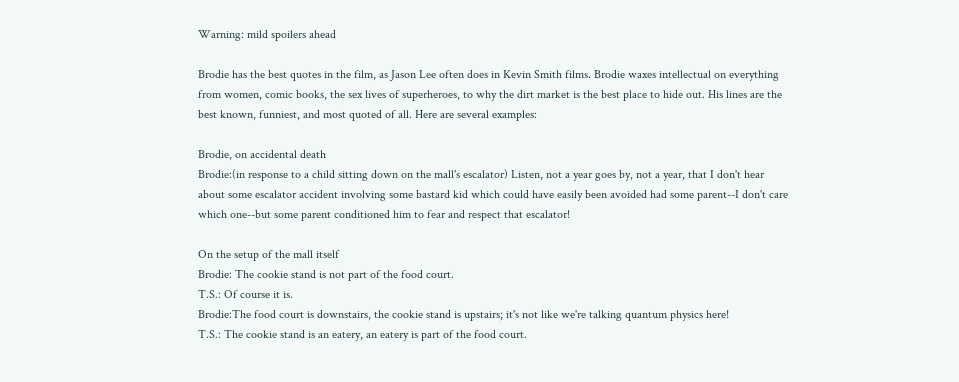Warning: mild spoilers ahead

Brodie has the best quotes in the film, as Jason Lee often does in Kevin Smith films. Brodie waxes intellectual on everything from women, comic books, the sex lives of superheroes, to why the dirt market is the best place to hide out. His lines are the best known, funniest, and most quoted of all. Here are several examples:

Brodie, on accidental death
Brodie:(in response to a child sitting down on the mall's escalator) Listen, not a year goes by, not a year, that I don't hear about some escalator accident involving some bastard kid which could have easily been avoided had some parent--I don't care which one--but some parent conditioned him to fear and respect that escalator!

On the setup of the mall itself
Brodie: The cookie stand is not part of the food court.
T.S.: Of course it is.
Brodie:The food court is downstairs, the cookie stand is upstairs; it's not like we're talking quantum physics here!
T.S.: The cookie stand is an eatery, an eatery is part of the food court.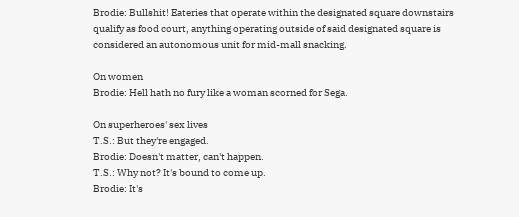Brodie: Bullshit! Eateries that operate within the designated square downstairs qualify as food court, anything operating outside of said designated square is considered an autonomous unit for mid-mall snacking.

On women
Brodie: Hell hath no fury like a woman scorned for Sega.

On superheroes' sex lives
T.S.: But they're engaged.
Brodie: Doesn't matter, can't happen.
T.S.: Why not? It's bound to come up.
Brodie: It's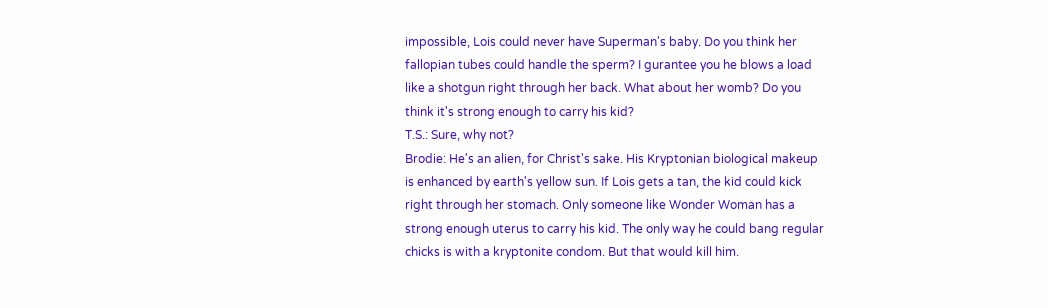impossible, Lois could never have Superman's baby. Do you think her fallopian tubes could handle the sperm? I gurantee you he blows a load like a shotgun right through her back. What about her womb? Do you think it's strong enough to carry his kid?
T.S.: Sure, why not?
Brodie: He's an alien, for Christ's sake. His Kryptonian biological makeup is enhanced by earth's yellow sun. If Lois gets a tan, the kid could kick right through her stomach. Only someone like Wonder Woman has a strong enough uterus to carry his kid. The only way he could bang regular chicks is with a kryptonite condom. But that would kill him.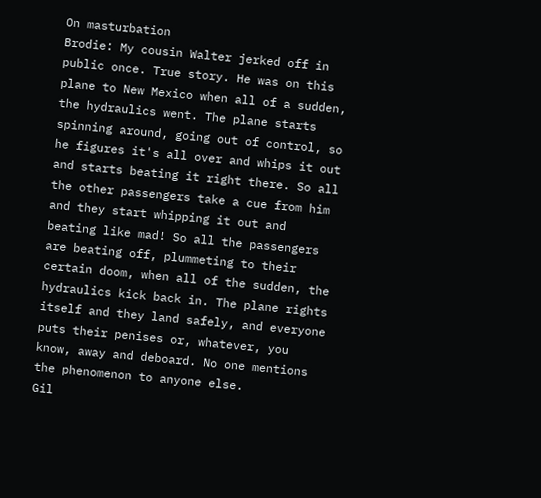On masturbation
Brodie: My cousin Walter jerked off in public once. True story. He was on this plane to New Mexico when all of a sudden, the hydraulics went. The plane starts spinning around, going out of control, so he figures it's all over and whips it out and starts beating it right there. So all the other passengers take a cue from him and they start whipping it out and beating like mad! So all the passengers are beating off, plummeting to their certain doom, when all of the sudden, the hydraulics kick back in. The plane rights itself and they land safely, and everyone puts their penises or, whatever, you know, away and deboard. No one mentions the phenomenon to anyone else.
Gil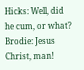Hicks: Well, did he cum, or what?
Brodie: Jesus Christ, man!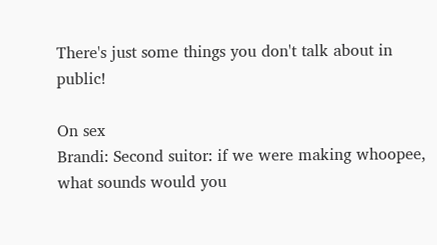There's just some things you don't talk about in public!

On sex
Brandi: Second suitor: if we were making whoopee, what sounds would you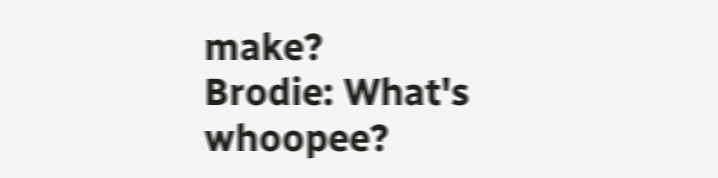make?
Brodie: What's whoopee?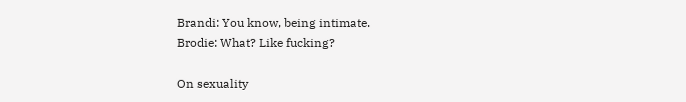Brandi: You know, being intimate.
Brodie: What? Like fucking?

On sexuality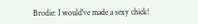Brodie: I would've made a sexy chick!